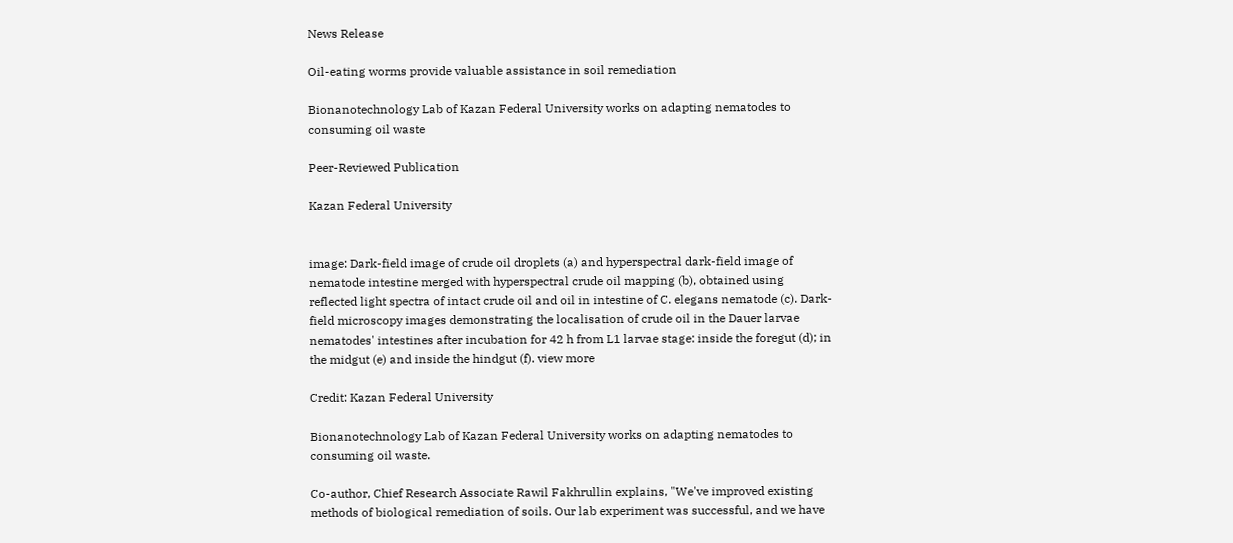News Release

Oil-eating worms provide valuable assistance in soil remediation

Bionanotechnology Lab of Kazan Federal University works on adapting nematodes to consuming oil waste

Peer-Reviewed Publication

Kazan Federal University


image: Dark-field image of crude oil droplets (a) and hyperspectral dark-field image of nematode intestine merged with hyperspectral crude oil mapping (b), obtained using reflected light spectra of intact crude oil and oil in intestine of C. elegans nematode (c). Dark-field microscopy images demonstrating the localisation of crude oil in the Dauer larvae nematodes' intestines after incubation for 42 h from L1 larvae stage: inside the foregut (d); in the midgut (e) and inside the hindgut (f). view more

Credit: Kazan Federal University

Bionanotechnology Lab of Kazan Federal University works on adapting nematodes to consuming oil waste.

Co-author, Chief Research Associate Rawil Fakhrullin explains, "We've improved existing methods of biological remediation of soils. Our lab experiment was successful, and we have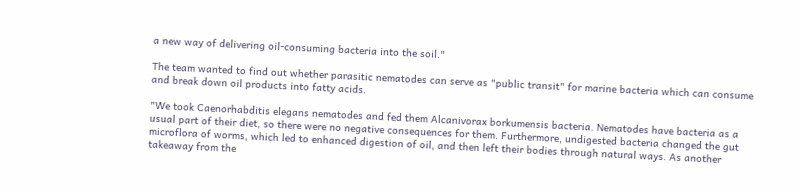a new way of delivering oil-consuming bacteria into the soil."

The team wanted to find out whether parasitic nematodes can serve as "public transit" for marine bacteria which can consume and break down oil products into fatty acids.

"We took Caenorhabditis elegans nematodes and fed them Alcanivorax borkumensis bacteria. Nematodes have bacteria as a usual part of their diet, so there were no negative consequences for them. Furthermore, undigested bacteria changed the gut microflora of worms, which led to enhanced digestion of oil, and then left their bodies through natural ways. As another takeaway from the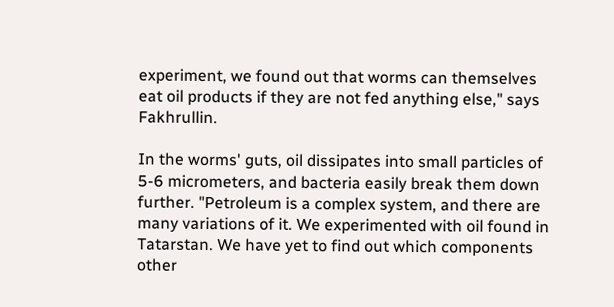experiment, we found out that worms can themselves eat oil products if they are not fed anything else," says Fakhrullin.

In the worms' guts, oil dissipates into small particles of 5-6 micrometers, and bacteria easily break them down further. "Petroleum is a complex system, and there are many variations of it. We experimented with oil found in Tatarstan. We have yet to find out which components other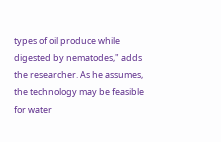types of oil produce while digested by nematodes," adds the researcher. As he assumes, the technology may be feasible for water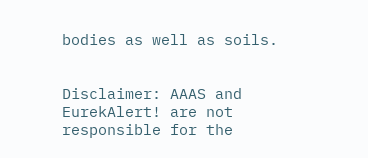bodies as well as soils.


Disclaimer: AAAS and EurekAlert! are not responsible for the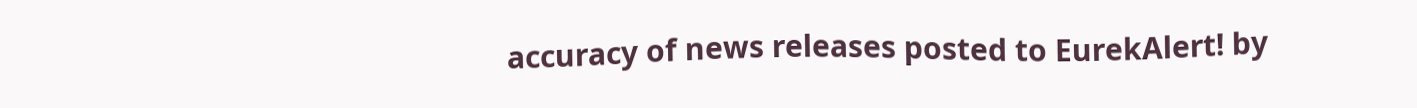accuracy of news releases posted to EurekAlert! by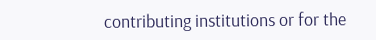contributing institutions or for the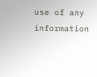use of any information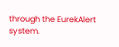through the EurekAlert system.